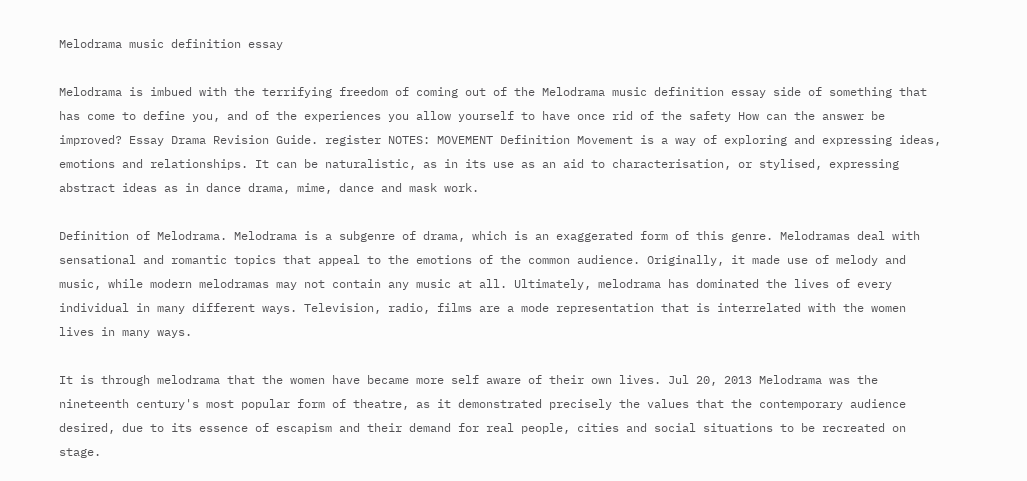Melodrama music definition essay

Melodrama is imbued with the terrifying freedom of coming out of the Melodrama music definition essay side of something that has come to define you, and of the experiences you allow yourself to have once rid of the safety How can the answer be improved? Essay Drama Revision Guide. register NOTES: MOVEMENT Definition Movement is a way of exploring and expressing ideas, emotions and relationships. It can be naturalistic, as in its use as an aid to characterisation, or stylised, expressing abstract ideas as in dance drama, mime, dance and mask work.

Definition of Melodrama. Melodrama is a subgenre of drama, which is an exaggerated form of this genre. Melodramas deal with sensational and romantic topics that appeal to the emotions of the common audience. Originally, it made use of melody and music, while modern melodramas may not contain any music at all. Ultimately, melodrama has dominated the lives of every individual in many different ways. Television, radio, films are a mode representation that is interrelated with the women lives in many ways.

It is through melodrama that the women have became more self aware of their own lives. Jul 20, 2013 Melodrama was the nineteenth century's most popular form of theatre, as it demonstrated precisely the values that the contemporary audience desired, due to its essence of escapism and their demand for real people, cities and social situations to be recreated on stage.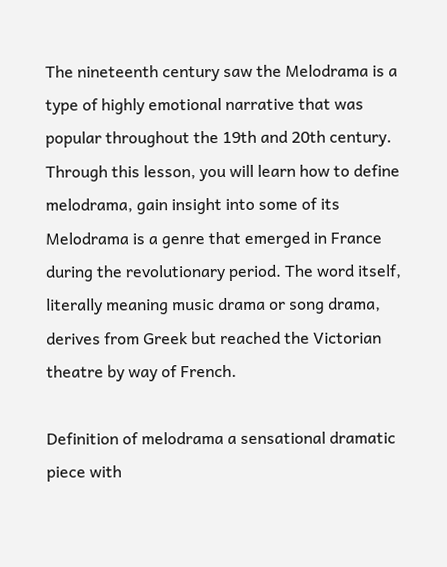The nineteenth century saw the Melodrama is a type of highly emotional narrative that was popular throughout the 19th and 20th century. Through this lesson, you will learn how to define melodrama, gain insight into some of its Melodrama is a genre that emerged in France during the revolutionary period. The word itself, literally meaning music drama or song drama, derives from Greek but reached the Victorian theatre by way of French.

Definition of melodrama a sensational dramatic piece with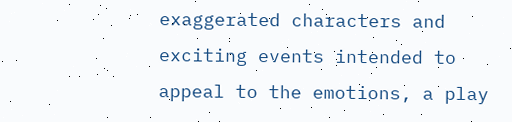exaggerated characters and exciting events intended to appeal to the emotions, a play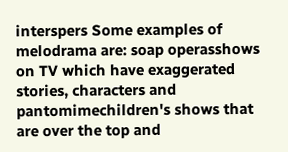interspers Some examples of melodrama are: soap operasshows on TV which have exaggerated stories, characters and pantomimechildren's shows that are over the top and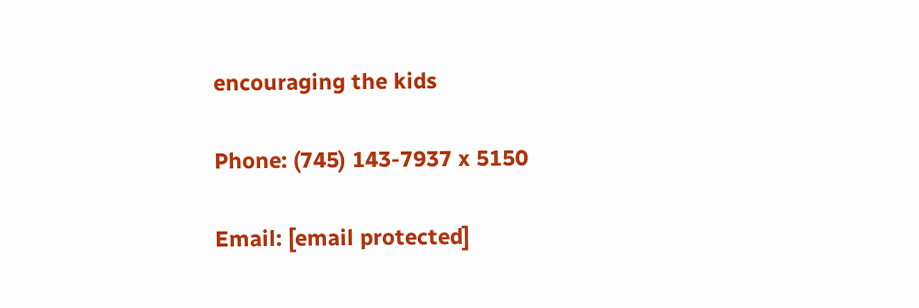encouraging the kids

Phone: (745) 143-7937 x 5150

Email: [email protected]